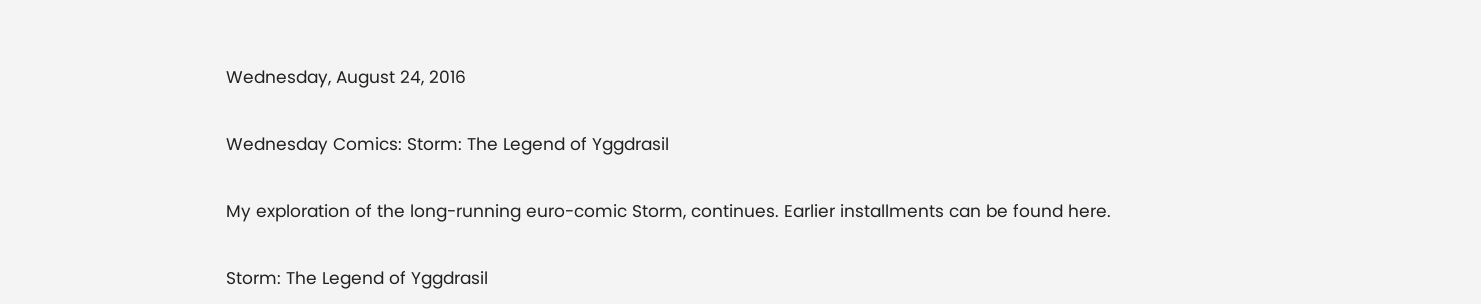Wednesday, August 24, 2016

Wednesday Comics: Storm: The Legend of Yggdrasil

My exploration of the long-running euro-comic Storm, continues. Earlier installments can be found here.

Storm: The Legend of Yggdrasil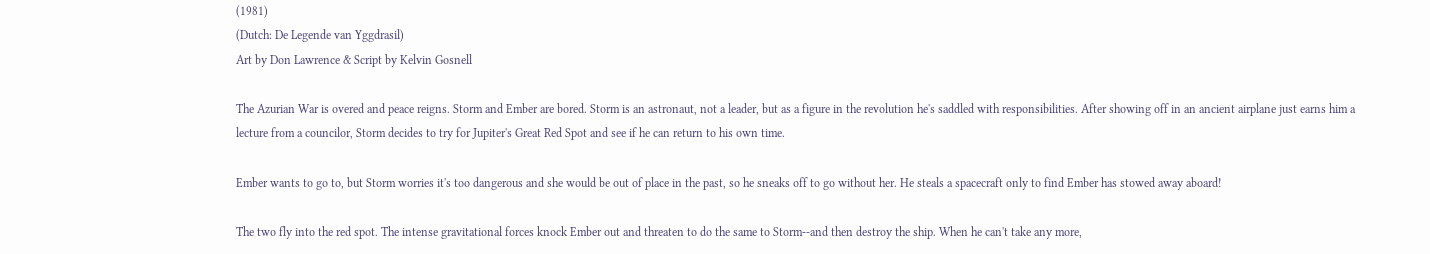(1981)
(Dutch: De Legende van Yggdrasil)
Art by Don Lawrence & Script by Kelvin Gosnell

The Azurian War is overed and peace reigns. Storm and Ember are bored. Storm is an astronaut, not a leader, but as a figure in the revolution he's saddled with responsibilities. After showing off in an ancient airplane just earns him a lecture from a councilor, Storm decides to try for Jupiter's Great Red Spot and see if he can return to his own time.

Ember wants to go to, but Storm worries it's too dangerous and she would be out of place in the past, so he sneaks off to go without her. He steals a spacecraft only to find Ember has stowed away aboard!

The two fly into the red spot. The intense gravitational forces knock Ember out and threaten to do the same to Storm--and then destroy the ship. When he can't take any more,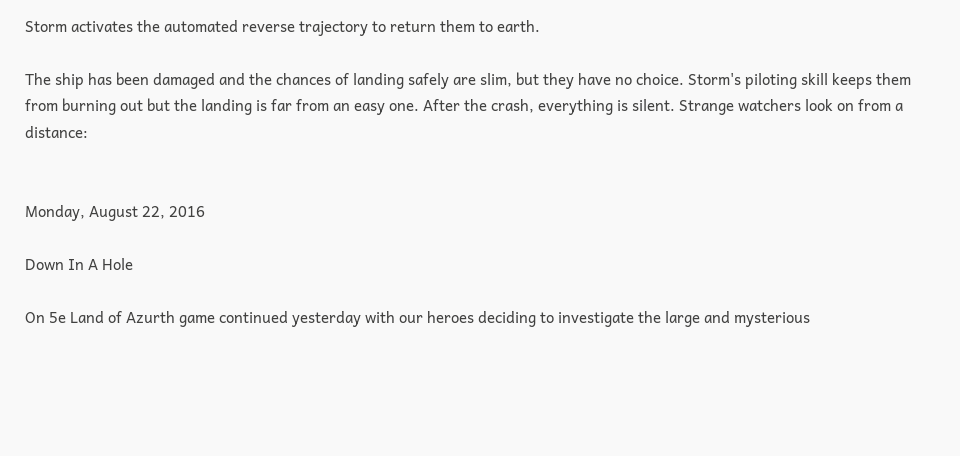Storm activates the automated reverse trajectory to return them to earth.

The ship has been damaged and the chances of landing safely are slim, but they have no choice. Storm's piloting skill keeps them from burning out but the landing is far from an easy one. After the crash, everything is silent. Strange watchers look on from a distance:


Monday, August 22, 2016

Down In A Hole

On 5e Land of Azurth game continued yesterday with our heroes deciding to investigate the large and mysterious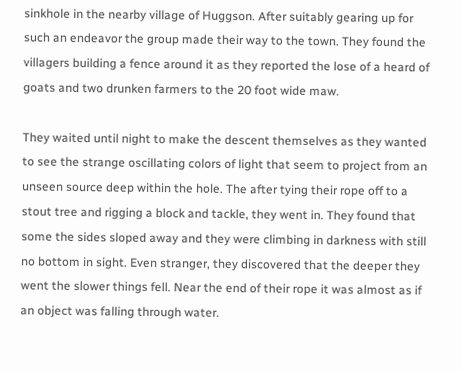sinkhole in the nearby village of Huggson. After suitably gearing up for such an endeavor the group made their way to the town. They found the villagers building a fence around it as they reported the lose of a heard of goats and two drunken farmers to the 20 foot wide maw.

They waited until night to make the descent themselves as they wanted to see the strange oscillating colors of light that seem to project from an unseen source deep within the hole. The after tying their rope off to a stout tree and rigging a block and tackle, they went in. They found that some the sides sloped away and they were climbing in darkness with still no bottom in sight. Even stranger, they discovered that the deeper they went the slower things fell. Near the end of their rope it was almost as if an object was falling through water.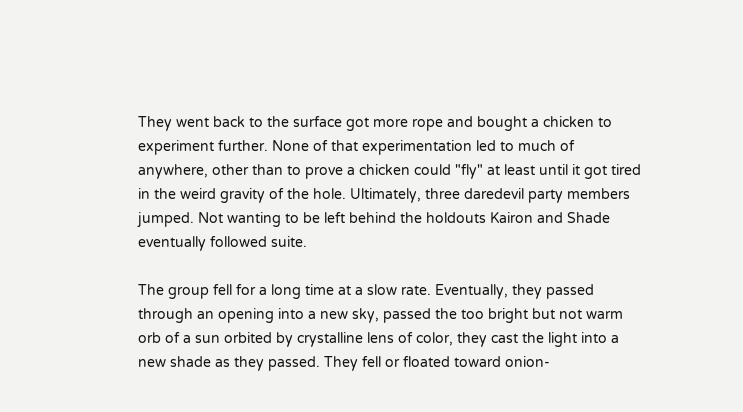They went back to the surface got more rope and bought a chicken to experiment further. None of that experimentation led to much of anywhere, other than to prove a chicken could "fly" at least until it got tired in the weird gravity of the hole. Ultimately, three daredevil party members jumped. Not wanting to be left behind the holdouts Kairon and Shade eventually followed suite.

The group fell for a long time at a slow rate. Eventually, they passed through an opening into a new sky, passed the too bright but not warm orb of a sun orbited by crystalline lens of color, they cast the light into a new shade as they passed. They fell or floated toward onion-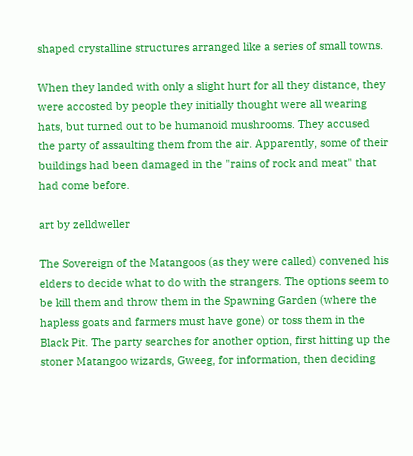shaped crystalline structures arranged like a series of small towns.

When they landed with only a slight hurt for all they distance, they were accosted by people they initially thought were all wearing hats, but turned out to be humanoid mushrooms. They accused the party of assaulting them from the air. Apparently, some of their buildings had been damaged in the "rains of rock and meat" that had come before.

art by zelldweller

The Sovereign of the Matangoos (as they were called) convened his elders to decide what to do with the strangers. The options seem to be kill them and throw them in the Spawning Garden (where the hapless goats and farmers must have gone) or toss them in the Black Pit. The party searches for another option, first hitting up the stoner Matangoo wizards, Gweeg, for information, then deciding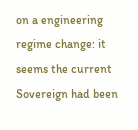on a engineering regime change: it seems the current Sovereign had been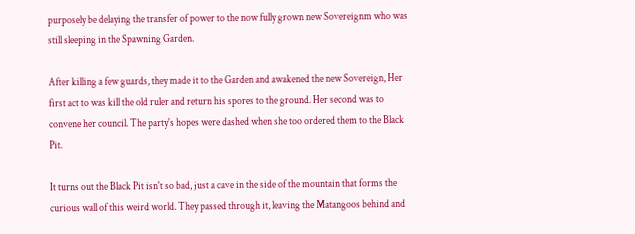purposely be delaying the transfer of power to the now fully grown new Sovereignm who was still sleeping in the Spawning Garden.

After killing a few guards, they made it to the Garden and awakened the new Sovereign, Her first act to was kill the old ruler and return his spores to the ground. Her second was to convene her council. The party's hopes were dashed when she too ordered them to the Black Pit.

It turns out the Black Pit isn't so bad, just a cave in the side of the mountain that forms the curious wall of this weird world. They passed through it, leaving the Matangoos behind and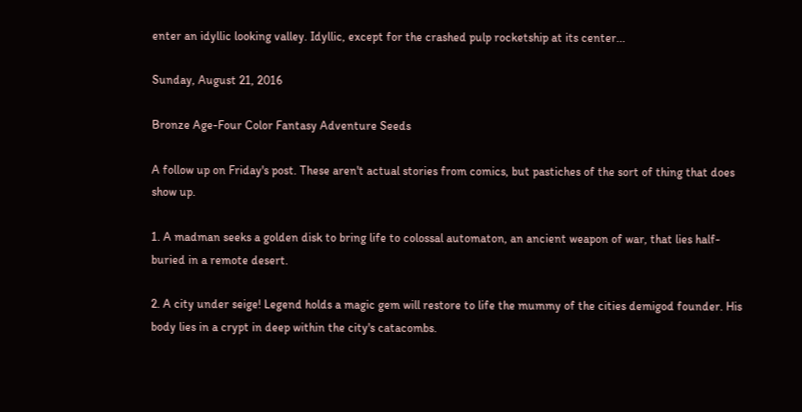enter an idyllic looking valley. Idyllic, except for the crashed pulp rocketship at its center...

Sunday, August 21, 2016

Bronze Age-Four Color Fantasy Adventure Seeds

A follow up on Friday's post. These aren't actual stories from comics, but pastiches of the sort of thing that does show up.

1. A madman seeks a golden disk to bring life to colossal automaton, an ancient weapon of war, that lies half-buried in a remote desert.

2. A city under seige! Legend holds a magic gem will restore to life the mummy of the cities demigod founder. His body lies in a crypt in deep within the city's catacombs.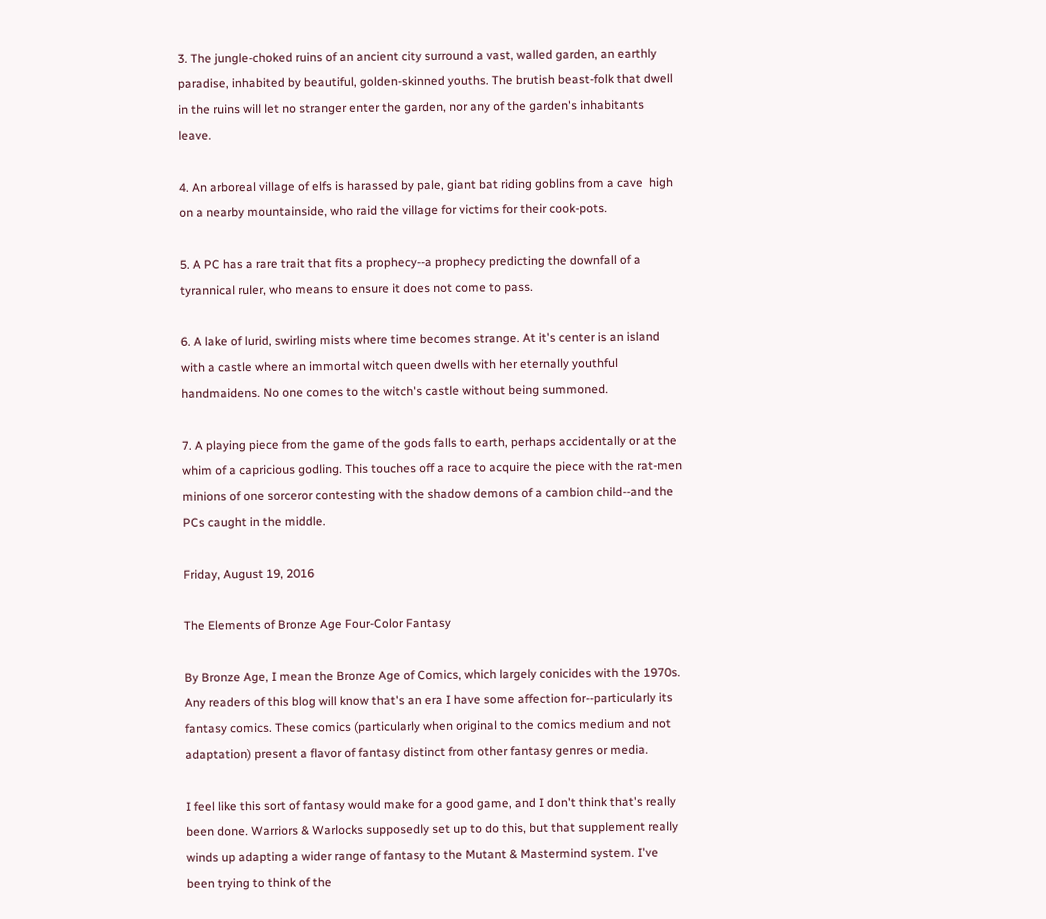3. The jungle-choked ruins of an ancient city surround a vast, walled garden, an earthly paradise, inhabited by beautiful, golden-skinned youths. The brutish beast-folk that dwell in the ruins will let no stranger enter the garden, nor any of the garden's inhabitants leave.

4. An arboreal village of elfs is harassed by pale, giant bat riding goblins from a cave  high on a nearby mountainside, who raid the village for victims for their cook-pots.

5. A PC has a rare trait that fits a prophecy--a prophecy predicting the downfall of a tyrannical ruler, who means to ensure it does not come to pass.

6. A lake of lurid, swirling mists where time becomes strange. At it's center is an island with a castle where an immortal witch queen dwells with her eternally youthful handmaidens. No one comes to the witch's castle without being summoned.

7. A playing piece from the game of the gods falls to earth, perhaps accidentally or at the whim of a capricious godling. This touches off a race to acquire the piece with the rat-men minions of one sorceror contesting with the shadow demons of a cambion child--and the PCs caught in the middle.

Friday, August 19, 2016

The Elements of Bronze Age Four-Color Fantasy

By Bronze Age, I mean the Bronze Age of Comics, which largely conicides with the 1970s. Any readers of this blog will know that's an era I have some affection for--particularly its fantasy comics. These comics (particularly when original to the comics medium and not adaptation) present a flavor of fantasy distinct from other fantasy genres or media.

I feel like this sort of fantasy would make for a good game, and I don't think that's really been done. Warriors & Warlocks supposedly set up to do this, but that supplement really winds up adapting a wider range of fantasy to the Mutant & Mastermind system. I've been trying to think of the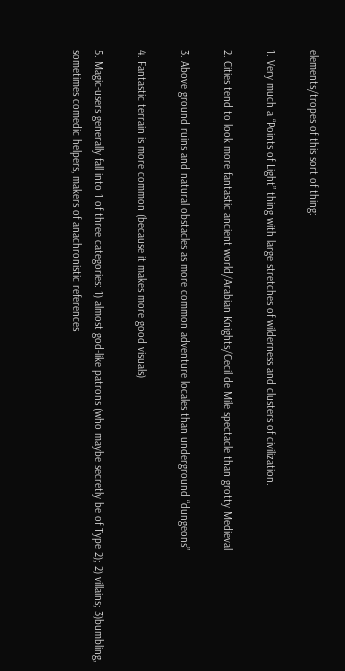elements/tropes of this sort of thing:

1. Very much a “Points of Light” thing with large stretches of wilderness and clusters of civilization.

2. Cities tend to look more fantastic ancient world/Arabian Knights/Cecil de Mile spectacle than grotty Medieval

3. Above ground ruins and natural obstacles as more common adventure locales than underground “dungeons”

4. Fantastic terrain is more common (because it makes more good visuals)

5. Magic-users generally fall into 1 of three categories: 1) almost god-like patrons (who maybe secretly be of Type 2); 2) villains; 3)bumbling,  sometimes comedic helpers, makers of anachronistic references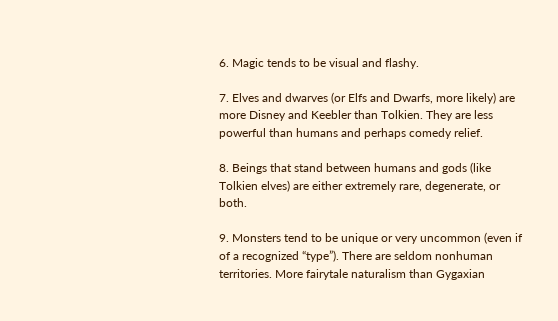6. Magic tends to be visual and flashy.

7. Elves and dwarves (or Elfs and Dwarfs, more likely) are more Disney and Keebler than Tolkien. They are less powerful than humans and perhaps comedy relief.

8. Beings that stand between humans and gods (like Tolkien elves) are either extremely rare, degenerate, or both.

9. Monsters tend to be unique or very uncommon (even if of a recognized “type”). There are seldom nonhuman territories. More fairytale naturalism than Gygaxian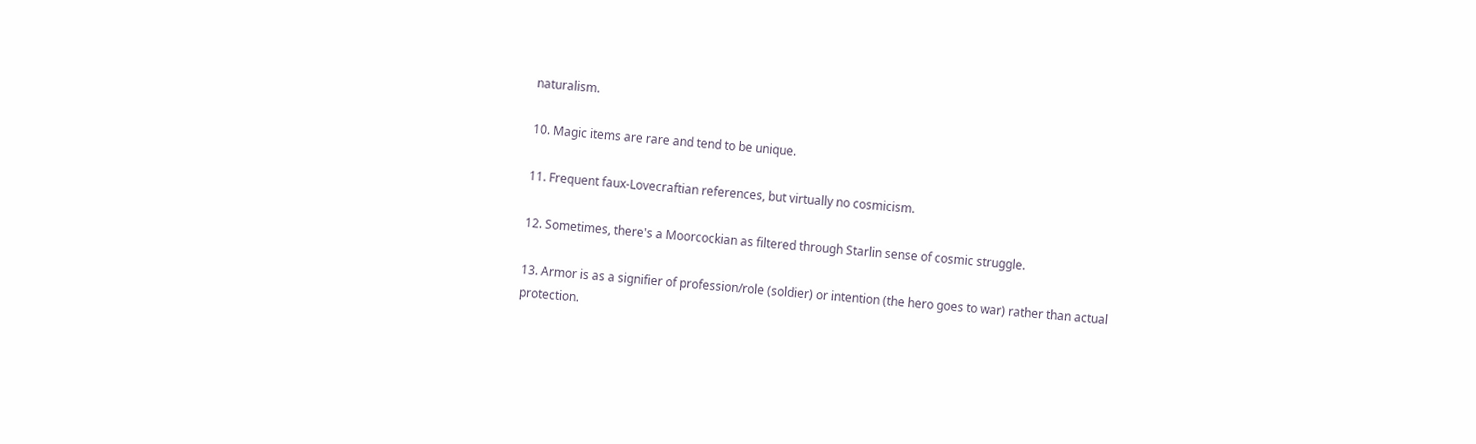naturalism.

10. Magic items are rare and tend to be unique.

11. Frequent faux-Lovecraftian references, but virtually no cosmicism.

12. Sometimes, there's a Moorcockian as filtered through Starlin sense of cosmic struggle.

13. Armor is as a signifier of profession/role (soldier) or intention (the hero goes to war) rather than actual protection.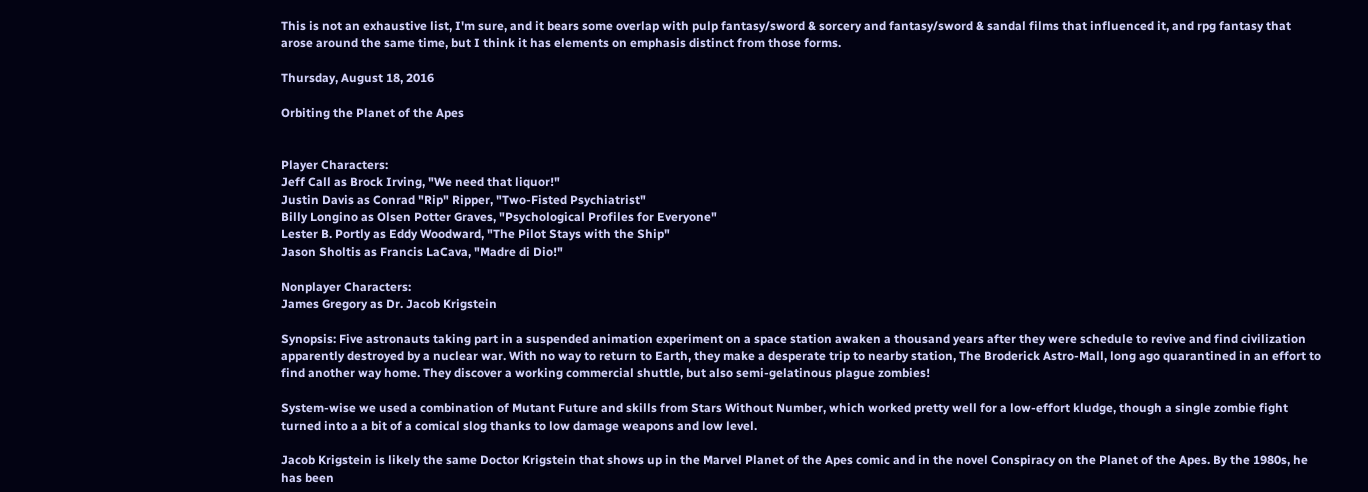This is not an exhaustive list, I'm sure, and it bears some overlap with pulp fantasy/sword & sorcery and fantasy/sword & sandal films that influenced it, and rpg fantasy that arose around the same time, but I think it has elements on emphasis distinct from those forms.

Thursday, August 18, 2016

Orbiting the Planet of the Apes


Player Characters:
Jeff Call as Brock Irving, "We need that liquor!"
Justin Davis as Conrad "Rip" Ripper, "Two-Fisted Psychiatrist"
Billy Longino as Olsen Potter Graves, "Psychological Profiles for Everyone"
Lester B. Portly as Eddy Woodward, "The Pilot Stays with the Ship"
Jason Sholtis as Francis LaCava, "Madre di Dio!"

Nonplayer Characters:
James Gregory as Dr. Jacob Krigstein

Synopsis: Five astronauts taking part in a suspended animation experiment on a space station awaken a thousand years after they were schedule to revive and find civilization apparently destroyed by a nuclear war. With no way to return to Earth, they make a desperate trip to nearby station, The Broderick Astro-Mall, long ago quarantined in an effort to find another way home. They discover a working commercial shuttle, but also semi-gelatinous plague zombies!

System-wise we used a combination of Mutant Future and skills from Stars Without Number, which worked pretty well for a low-effort kludge, though a single zombie fight turned into a a bit of a comical slog thanks to low damage weapons and low level.

Jacob Krigstein is likely the same Doctor Krigstein that shows up in the Marvel Planet of the Apes comic and in the novel Conspiracy on the Planet of the Apes. By the 1980s, he has been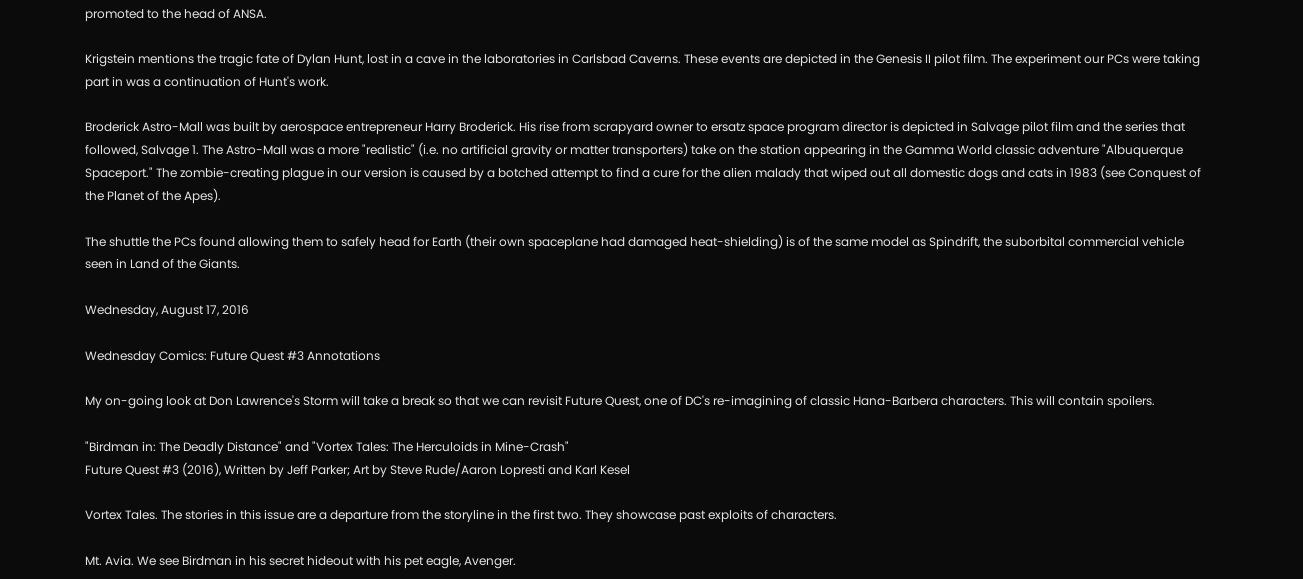promoted to the head of ANSA.

Krigstein mentions the tragic fate of Dylan Hunt, lost in a cave in the laboratories in Carlsbad Caverns. These events are depicted in the Genesis II pilot film. The experiment our PCs were taking part in was a continuation of Hunt's work.

Broderick Astro-Mall was built by aerospace entrepreneur Harry Broderick. His rise from scrapyard owner to ersatz space program director is depicted in Salvage pilot film and the series that followed, Salvage 1. The Astro-Mall was a more "realistic" (i.e. no artificial gravity or matter transporters) take on the station appearing in the Gamma World classic adventure "Albuquerque Spaceport." The zombie-creating plague in our version is caused by a botched attempt to find a cure for the alien malady that wiped out all domestic dogs and cats in 1983 (see Conquest of the Planet of the Apes).

The shuttle the PCs found allowing them to safely head for Earth (their own spaceplane had damaged heat-shielding) is of the same model as Spindrift, the suborbital commercial vehicle seen in Land of the Giants.

Wednesday, August 17, 2016

Wednesday Comics: Future Quest #3 Annotations

My on-going look at Don Lawrence's Storm will take a break so that we can revisit Future Quest, one of DC's re-imagining of classic Hana-Barbera characters. This will contain spoilers.

"Birdman in: The Deadly Distance" and "Vortex Tales: The Herculoids in Mine-Crash"
Future Quest #3 (2016), Written by Jeff Parker; Art by Steve Rude/Aaron Lopresti and Karl Kesel

Vortex Tales. The stories in this issue are a departure from the storyline in the first two. They showcase past exploits of characters.

Mt. Avia. We see Birdman in his secret hideout with his pet eagle, Avenger.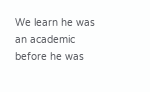We learn he was an academic before he was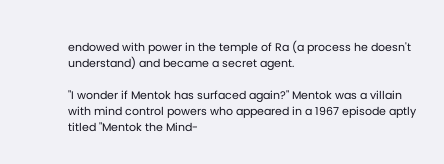endowed with power in the temple of Ra (a process he doesn't understand) and became a secret agent.

"I wonder if Mentok has surfaced again?" Mentok was a villain with mind control powers who appeared in a 1967 episode aptly titled "Mentok the Mind-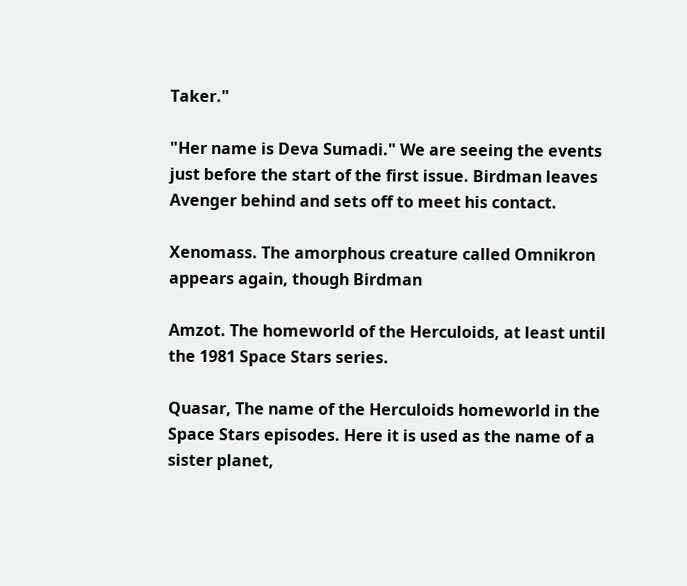Taker."

"Her name is Deva Sumadi." We are seeing the events just before the start of the first issue. Birdman leaves Avenger behind and sets off to meet his contact.

Xenomass. The amorphous creature called Omnikron appears again, though Birdman

Amzot. The homeworld of the Herculoids, at least until the 1981 Space Stars series.

Quasar, The name of the Herculoids homeworld in the Space Stars episodes. Here it is used as the name of a sister planet,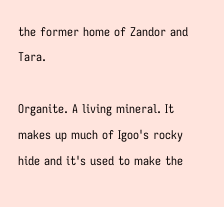the former home of Zandor and Tara.

Organite. A living mineral. It makes up much of Igoo's rocky hide and it's used to make the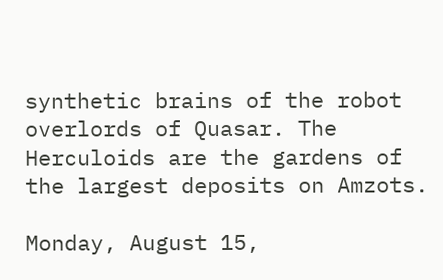synthetic brains of the robot overlords of Quasar. The Herculoids are the gardens of the largest deposits on Amzots.

Monday, August 15,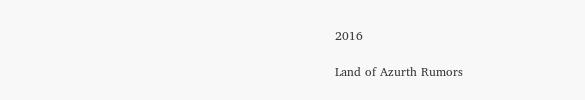2016

Land of Azurth Rumors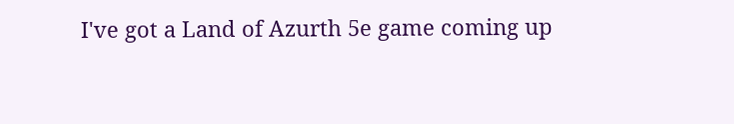I've got a Land of Azurth 5e game coming up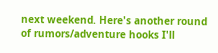next weekend. Here's another round of rumors/adventure hooks I'll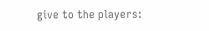give to the players: